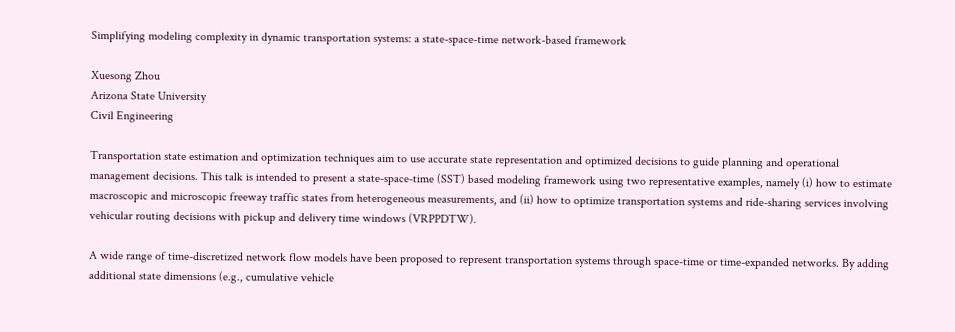Simplifying modeling complexity in dynamic transportation systems: a state-space-time network-based framework

Xuesong Zhou
Arizona State University
Civil Engineering

Transportation state estimation and optimization techniques aim to use accurate state representation and optimized decisions to guide planning and operational management decisions. This talk is intended to present a state-space-time (SST) based modeling framework using two representative examples, namely (i) how to estimate macroscopic and microscopic freeway traffic states from heterogeneous measurements, and (ii) how to optimize transportation systems and ride-sharing services involving vehicular routing decisions with pickup and delivery time windows (VRPPDTW).

A wide range of time-discretized network flow models have been proposed to represent transportation systems through space-time or time-expanded networks. By adding additional state dimensions (e.g., cumulative vehicle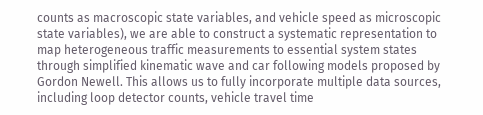counts as macroscopic state variables, and vehicle speed as microscopic state variables), we are able to construct a systematic representation to map heterogeneous traffic measurements to essential system states through simplified kinematic wave and car following models proposed by Gordon Newell. This allows us to fully incorporate multiple data sources, including loop detector counts, vehicle travel time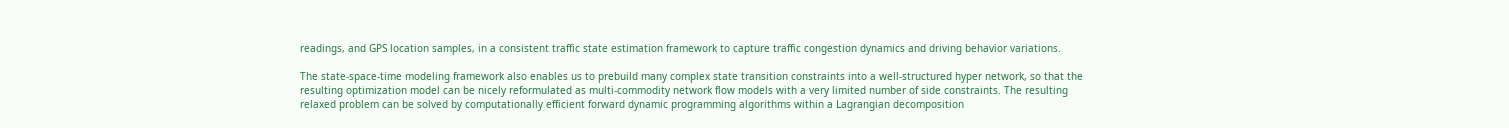readings, and GPS location samples, in a consistent traffic state estimation framework to capture traffic congestion dynamics and driving behavior variations.

The state-space-time modeling framework also enables us to prebuild many complex state transition constraints into a well-structured hyper network, so that the resulting optimization model can be nicely reformulated as multi-commodity network flow models with a very limited number of side constraints. The resulting relaxed problem can be solved by computationally efficient forward dynamic programming algorithms within a Lagrangian decomposition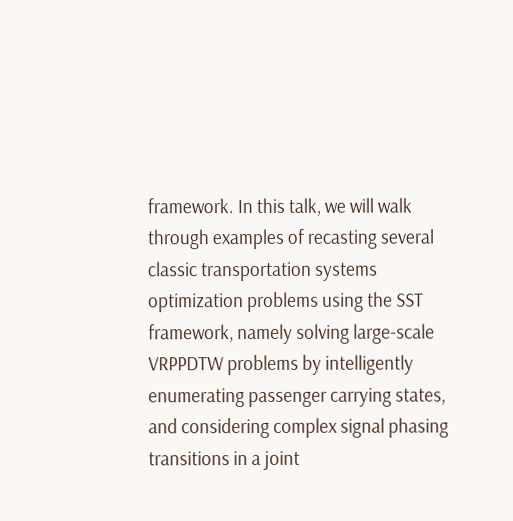framework. In this talk, we will walk through examples of recasting several classic transportation systems optimization problems using the SST framework, namely solving large-scale VRPPDTW problems by intelligently enumerating passenger carrying states, and considering complex signal phasing transitions in a joint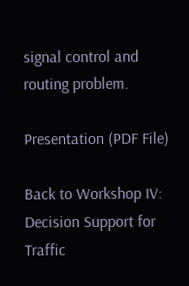signal control and routing problem.

Presentation (PDF File)

Back to Workshop IV: Decision Support for Traffic